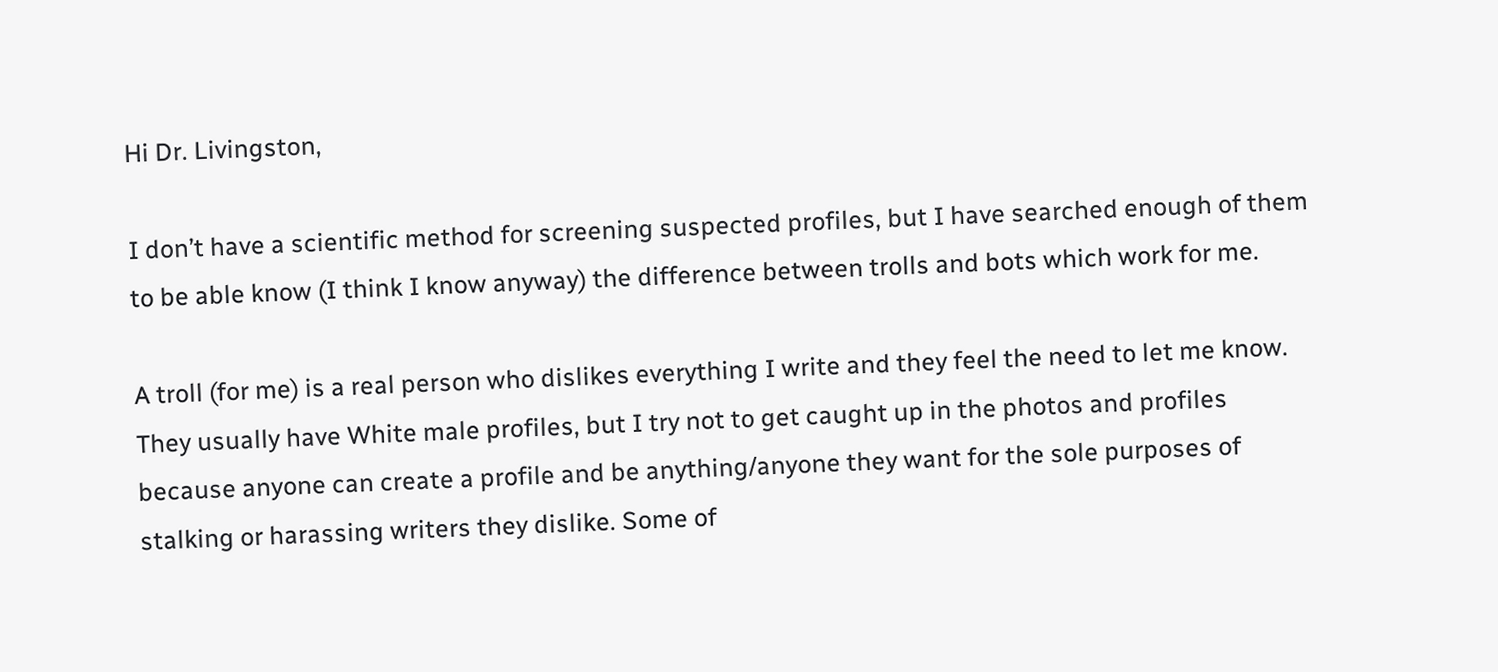Hi Dr. Livingston,

I don’t have a scientific method for screening suspected profiles, but I have searched enough of them to be able know (I think I know anyway) the difference between trolls and bots which work for me.

A troll (for me) is a real person who dislikes everything I write and they feel the need to let me know. They usually have White male profiles, but I try not to get caught up in the photos and profiles because anyone can create a profile and be anything/anyone they want for the sole purposes of stalking or harassing writers they dislike. Some of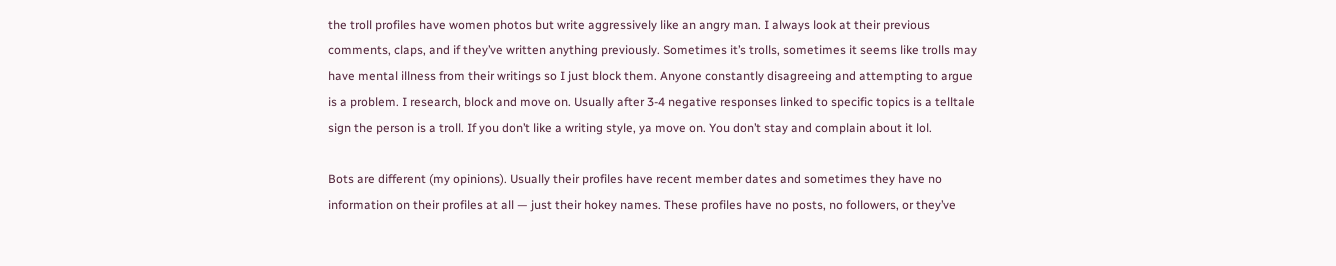the troll profiles have women photos but write aggressively like an angry man. I always look at their previous comments, claps, and if they’ve written anything previously. Sometimes it’s trolls, sometimes it seems like trolls may have mental illness from their writings so I just block them. Anyone constantly disagreeing and attempting to argue is a problem. I research, block and move on. Usually after 3-4 negative responses linked to specific topics is a telltale sign the person is a troll. If you don’t like a writing style, ya move on. You don’t stay and complain about it lol.

Bots are different (my opinions). Usually their profiles have recent member dates and sometimes they have no information on their profiles at all — just their hokey names. These profiles have no posts, no followers, or they’ve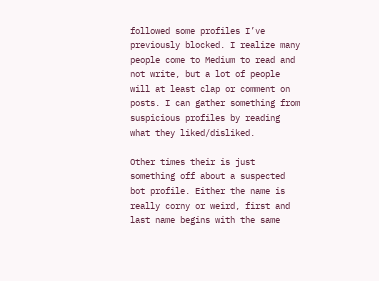followed some profiles I’ve previously blocked. I realize many people come to Medium to read and not write, but a lot of people will at least clap or comment on posts. I can gather something from suspicious profiles by reading what they liked/disliked.

Other times their is just something off about a suspected bot profile. Either the name is really corny or weird, first and last name begins with the same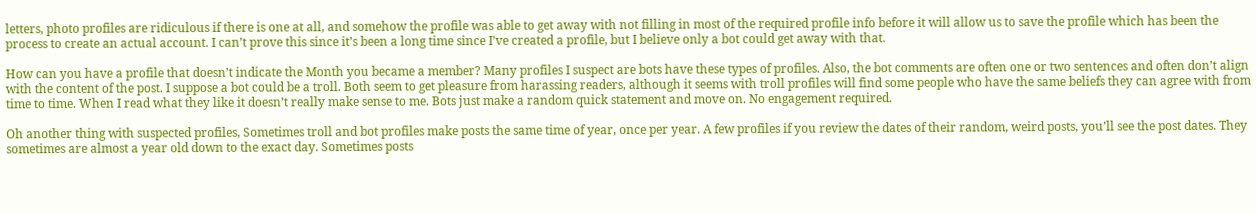letters, photo profiles are ridiculous if there is one at all, and somehow the profile was able to get away with not filling in most of the required profile info before it will allow us to save the profile which has been the process to create an actual account. I can’t prove this since it’s been a long time since I’ve created a profile, but I believe only a bot could get away with that.

How can you have a profile that doesn’t indicate the Month you became a member? Many profiles I suspect are bots have these types of profiles. Also, the bot comments are often one or two sentences and often don’t align with the content of the post. I suppose a bot could be a troll. Both seem to get pleasure from harassing readers, although it seems with troll profiles will find some people who have the same beliefs they can agree with from time to time. When I read what they like it doesn’t really make sense to me. Bots just make a random quick statement and move on. No engagement required.

Oh another thing with suspected profiles, Sometimes troll and bot profiles make posts the same time of year, once per year. A few profiles if you review the dates of their random, weird posts, you’ll see the post dates. They sometimes are almost a year old down to the exact day. Sometimes posts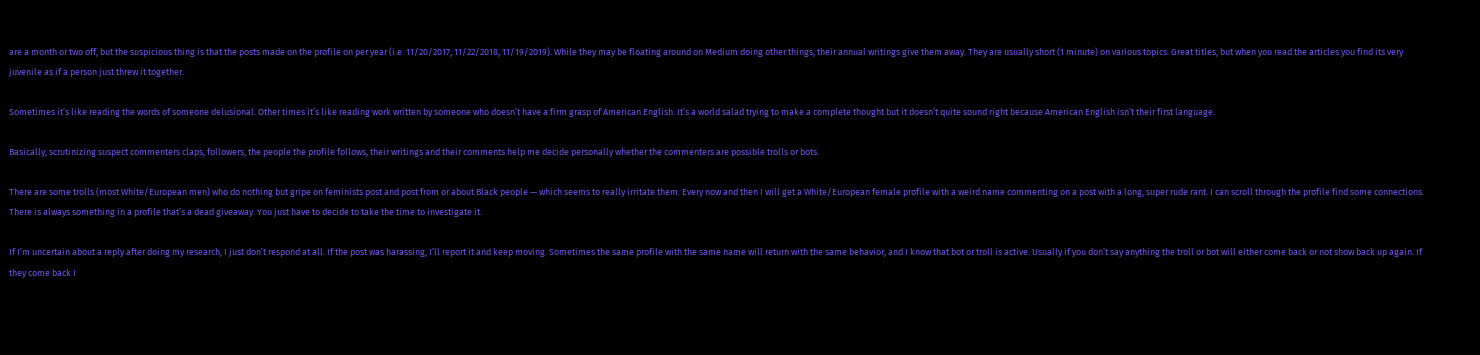are a month or two off, but the suspicious thing is that the posts made on the profile on per year (i.e. 11/20/2017, 11/22/2018, 11/19/2019). While they may be floating around on Medium doing other things, their annual writings give them away. They are usually short (1 minute) on various topics. Great titles, but when you read the articles you find its very juvenile as if a person just threw it together.

Sometimes it’s like reading the words of someone delusional. Other times it’s like reading work written by someone who doesn’t have a firm grasp of American English. It’s a world salad trying to make a complete thought but it doesn’t quite sound right because American English isn’t their first language.

Basically, scrutinizing suspect commenters claps, followers, the people the profile follows, their writings and their comments help me decide personally whether the commenters are possible trolls or bots.

There are some trolls (most White/European men) who do nothing but gripe on feminists post and post from or about Black people — which seems to really irritate them. Every now and then I will get a White/European female profile with a weird name commenting on a post with a long, super rude rant. I can scroll through the profile find some connections. There is always something in a profile that’s a dead giveaway. You just have to decide to take the time to investigate it.

If I’m uncertain about a reply after doing my research, I just don’t respond at all. If the post was harassing, I’ll report it and keep moving. Sometimes the same profile with the same name will return with the same behavior, and I know that bot or troll is active. Usually if you don’t say anything the troll or bot will either come back or not show back up again. If they come back I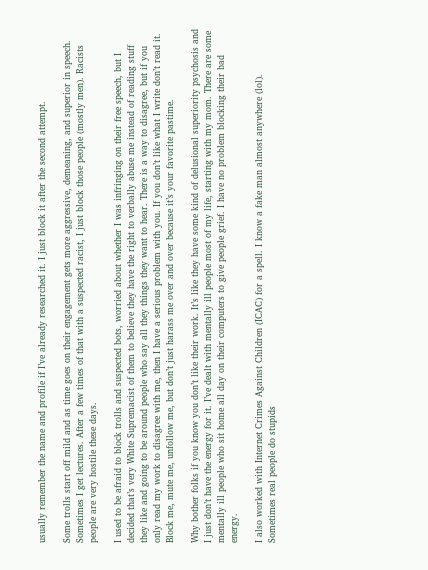usually remember the name and profile if I’ve already researched it. I just block it after the second attempt.

Some trolls start off mild and as time goes on their engagement gets more aggressive, demeaning, and superior in speech. Sometimes I get lectures. After a few times of that with a suspected racist, I just block those people (mostly men). Racists people are very hostile these days.

I used to be afraid to block trolls and suspected bots, worried about whether I was infringing on their free speech, but I decided that’s very White Supremacist of them to believe they have the right to verbally abuse me instead of reading stuff they like and going to be around people who say all they things they want to hear. There is a way to disagree, but if you only read my work to disagree with me, then I have a serious problem with you. If you don’t like what I write don’t read it. Block me, mute me, unfollow me, but don’t just harass me over and over because it’s your favorite pastime.

Why bother folks if you know you don’t like their work. It’s like they have some kind of delusional superiority psychosis and I just don’t have the energy for it. I’ve dealt with mentally ill people most of my life, starting with my mom. There are some mentally ill people who sit home all day on their computers to give people grief. I have no problem blocking their bad energy.

I also worked with Internet Crimes Against Children (ICAC) for a spell. I know a fake man almost anywhere (lol). Sometimes real people do stupids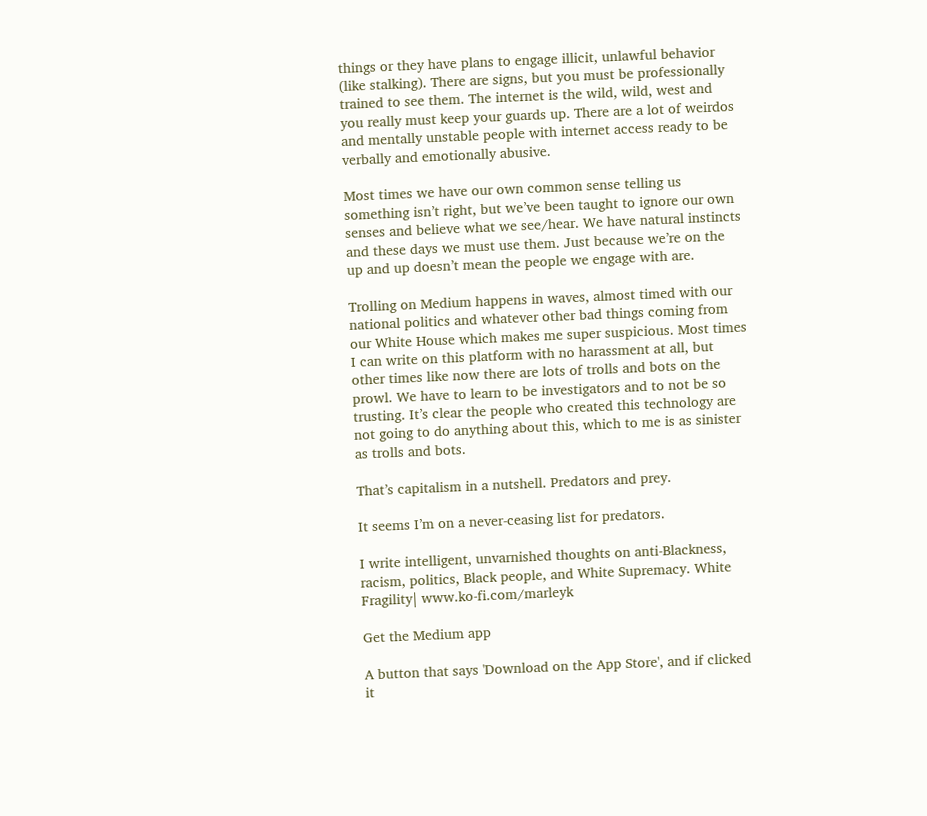things or they have plans to engage illicit, unlawful behavior (like stalking). There are signs, but you must be professionally trained to see them. The internet is the wild, wild, west and you really must keep your guards up. There are a lot of weirdos and mentally unstable people with internet access ready to be verbally and emotionally abusive.

Most times we have our own common sense telling us something isn’t right, but we’ve been taught to ignore our own senses and believe what we see/hear. We have natural instincts and these days we must use them. Just because we’re on the up and up doesn’t mean the people we engage with are.

Trolling on Medium happens in waves, almost timed with our national politics and whatever other bad things coming from our White House which makes me super suspicious. Most times I can write on this platform with no harassment at all, but other times like now there are lots of trolls and bots on the prowl. We have to learn to be investigators and to not be so trusting. It’s clear the people who created this technology are not going to do anything about this, which to me is as sinister as trolls and bots.

That’s capitalism in a nutshell. Predators and prey.

It seems I’m on a never-ceasing list for predators.

I write intelligent, unvarnished thoughts on anti-Blackness, racism, politics, Black people, and White Supremacy. White Fragility| www.ko-fi.com/marleyk

Get the Medium app

A button that says 'Download on the App Store', and if clicked it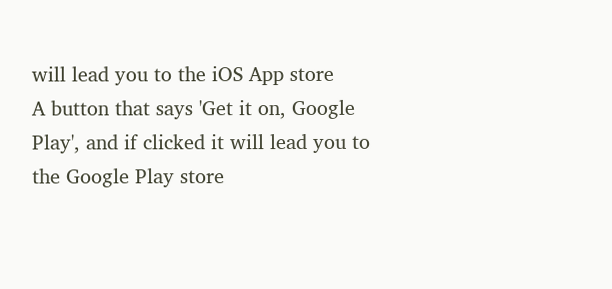will lead you to the iOS App store
A button that says 'Get it on, Google Play', and if clicked it will lead you to the Google Play store